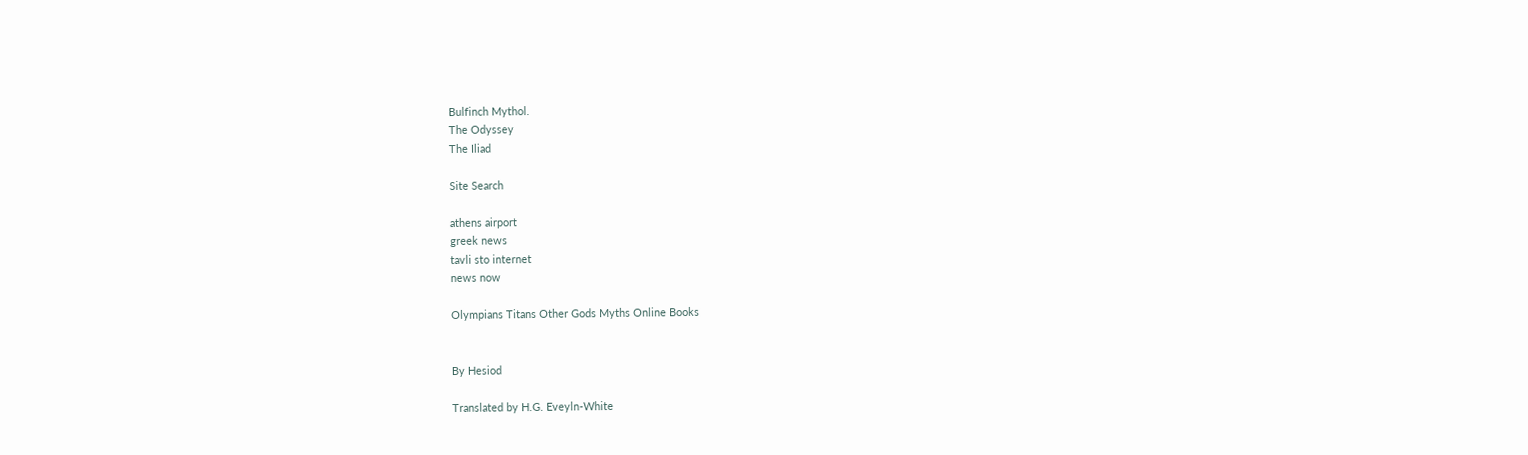Bulfinch Mythol.
The Odyssey
The Iliad

Site Search

athens airport
greek news
tavli sto internet
news now

Olympians Titans Other Gods Myths Online Books


By Hesiod

Translated by H.G. Eveyln-White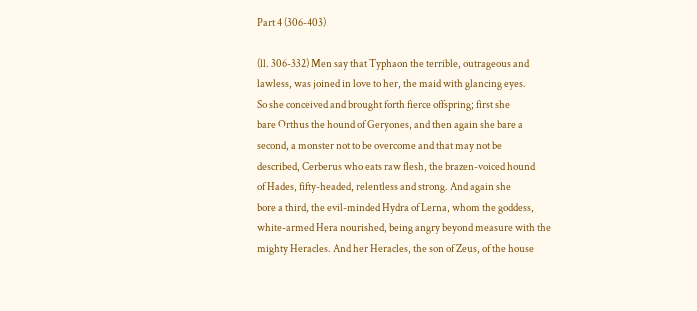Part 4 (306-403)

(ll. 306-332) Men say that Typhaon the terrible, outrageous and
lawless, was joined in love to her, the maid with glancing eyes.
So she conceived and brought forth fierce offspring; first she
bare Orthus the hound of Geryones, and then again she bare a
second, a monster not to be overcome and that may not be
described, Cerberus who eats raw flesh, the brazen-voiced hound
of Hades, fifty-headed, relentless and strong. And again she
bore a third, the evil-minded Hydra of Lerna, whom the goddess,
white-armed Hera nourished, being angry beyond measure with the
mighty Heracles. And her Heracles, the son of Zeus, of the house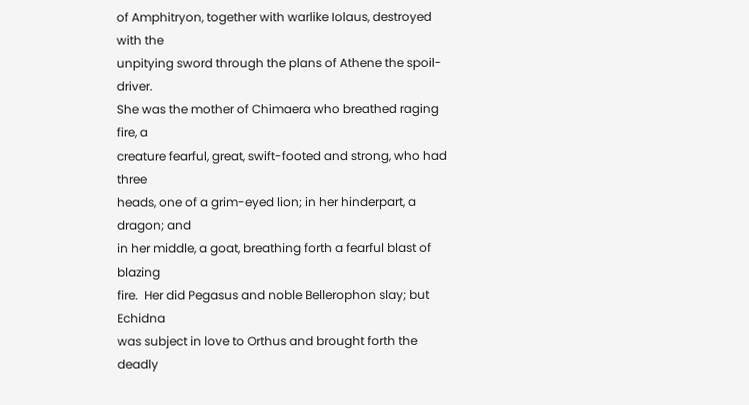of Amphitryon, together with warlike Iolaus, destroyed with the
unpitying sword through the plans of Athene the spoil-driver.
She was the mother of Chimaera who breathed raging fire, a
creature fearful, great, swift-footed and strong, who had three
heads, one of a grim-eyed lion; in her hinderpart, a dragon; and
in her middle, a goat, breathing forth a fearful blast of blazing
fire.  Her did Pegasus and noble Bellerophon slay; but Echidna
was subject in love to Orthus and brought forth the deadly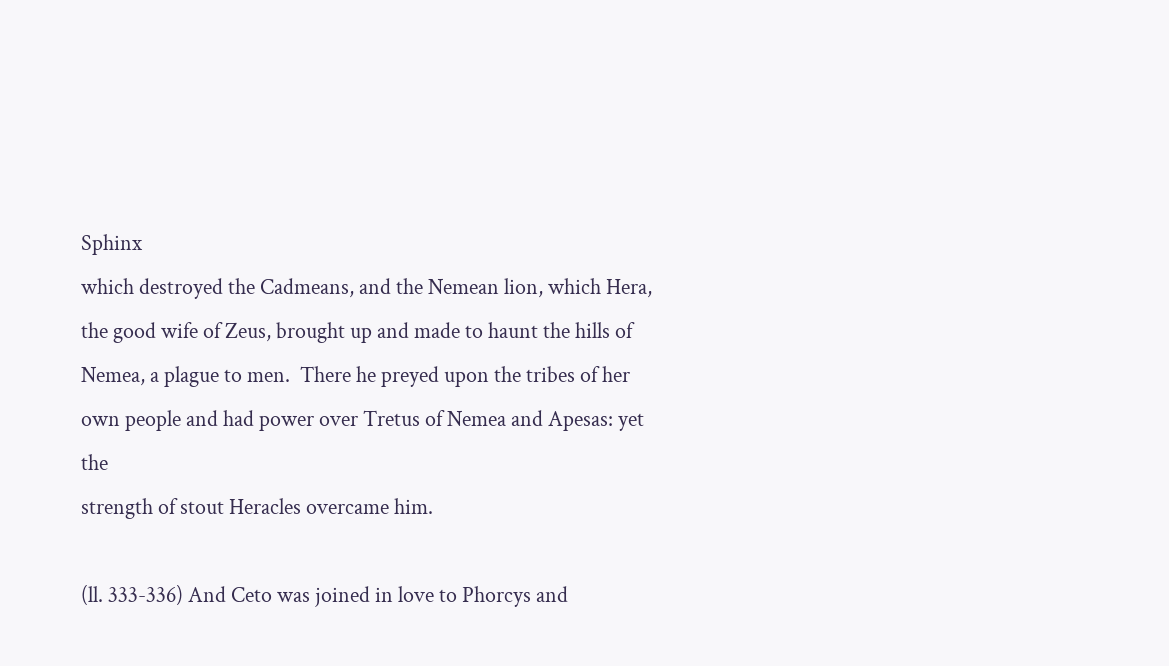Sphinx
which destroyed the Cadmeans, and the Nemean lion, which Hera,
the good wife of Zeus, brought up and made to haunt the hills of
Nemea, a plague to men.  There he preyed upon the tribes of her
own people and had power over Tretus of Nemea and Apesas: yet the
strength of stout Heracles overcame him.

(ll. 333-336) And Ceto was joined in love to Phorcys and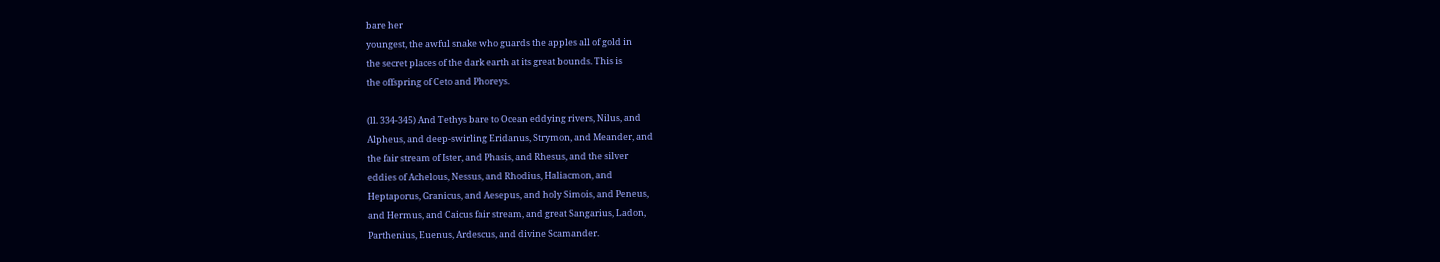bare her
youngest, the awful snake who guards the apples all of gold in
the secret places of the dark earth at its great bounds. This is
the offspring of Ceto and Phoreys.

(ll. 334-345) And Tethys bare to Ocean eddying rivers, Nilus, and
Alpheus, and deep-swirling Eridanus, Strymon, and Meander, and
the fair stream of Ister, and Phasis, and Rhesus, and the silver
eddies of Achelous, Nessus, and Rhodius, Haliacmon, and
Heptaporus, Granicus, and Aesepus, and holy Simois, and Peneus,
and Hermus, and Caicus fair stream, and great Sangarius, Ladon,
Parthenius, Euenus, Ardescus, and divine Scamander.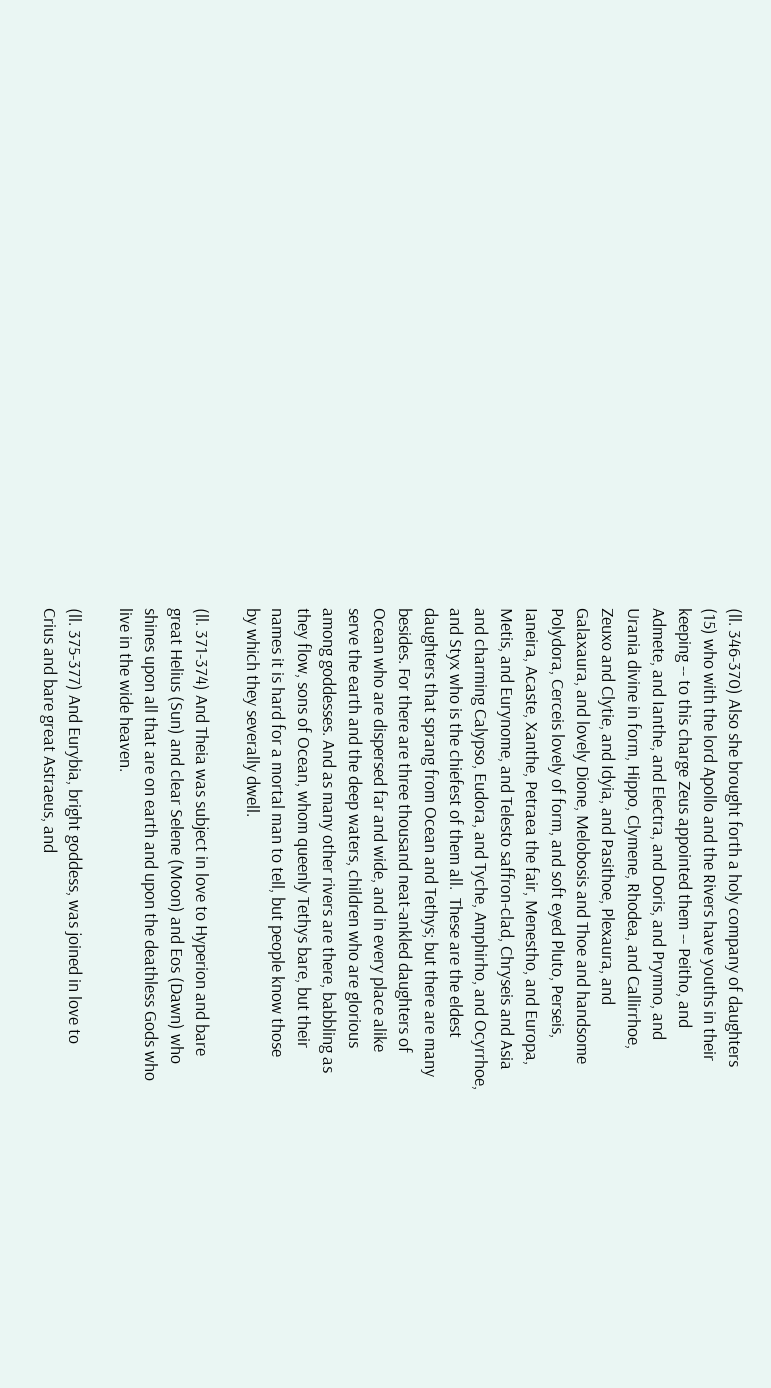(ll. 346-370) Also she brought forth a holy company of daughters
(15) who with the lord Apollo and the Rivers have youths in their
keeping -- to this charge Zeus appointed them -- Peitho, and
Admete, and Ianthe, and Electra, and Doris, and Prymno, and
Urania divine in form, Hippo, Clymene, Rhodea, and Callirrhoe,
Zeuxo and Clytie, and Idyia, and Pasithoe, Plexaura, and
Galaxaura, and lovely Dione, Melobosis and Thoe and handsome
Polydora, Cerceis lovely of form, and soft eyed Pluto, Perseis,
Ianeira, Acaste, Xanthe, Petraea the fair, Menestho, and Europa,
Metis, and Eurynome, and Telesto saffron-clad, Chryseis and Asia
and charming Calypso, Eudora, and Tyche, Amphirho, and Ocyrrhoe,
and Styx who is the chiefest of them all.  These are the eldest
daughters that sprang from Ocean and Tethys; but there are many
besides. For there are three thousand neat-ankled daughters of
Ocean who are dispersed far and wide, and in every place alike
serve the earth and the deep waters, children who are glorious
among goddesses. And as many other rivers are there, babbling as
they flow, sons of Ocean, whom queenly Tethys bare, but their
names it is hard for a mortal man to tell, but people know those
by which they severally dwell.

(ll. 371-374) And Theia was subject in love to Hyperion and bare
great Helius (Sun) and clear Selene (Moon) and Eos (Dawn) who
shines upon all that are on earth and upon the deathless Gods who
live in the wide heaven.

(ll. 375-377) And Eurybia, bright goddess, was joined in love to
Crius and bare great Astraeus, and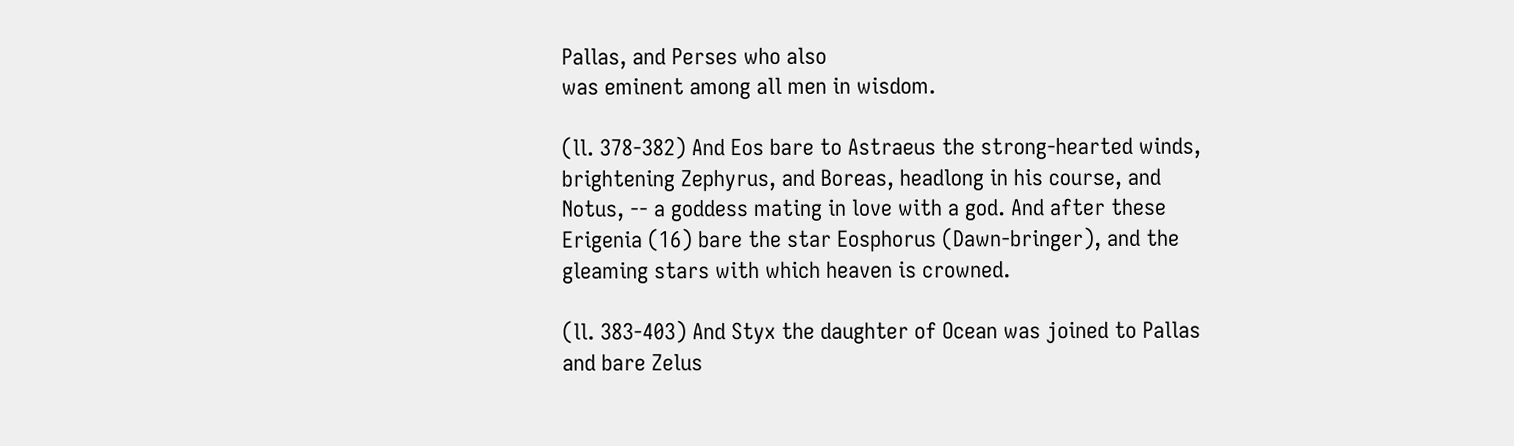Pallas, and Perses who also
was eminent among all men in wisdom.

(ll. 378-382) And Eos bare to Astraeus the strong-hearted winds,
brightening Zephyrus, and Boreas, headlong in his course, and
Notus, -- a goddess mating in love with a god. And after these
Erigenia (16) bare the star Eosphorus (Dawn-bringer), and the
gleaming stars with which heaven is crowned.

(ll. 383-403) And Styx the daughter of Ocean was joined to Pallas
and bare Zelus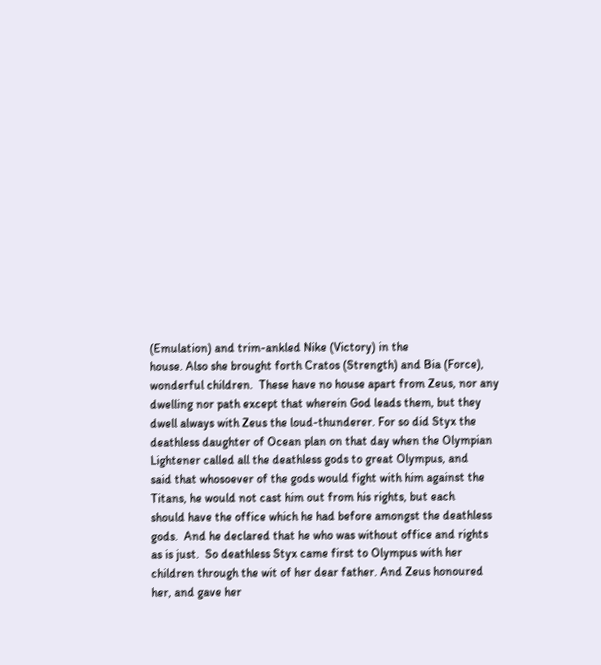(Emulation) and trim-ankled Nike (Victory) in the
house. Also she brought forth Cratos (Strength) and Bia (Force),
wonderful children.  These have no house apart from Zeus, nor any
dwelling nor path except that wherein God leads them, but they
dwell always with Zeus the loud-thunderer. For so did Styx the
deathless daughter of Ocean plan on that day when the Olympian
Lightener called all the deathless gods to great Olympus, and
said that whosoever of the gods would fight with him against the
Titans, he would not cast him out from his rights, but each
should have the office which he had before amongst the deathless
gods.  And he declared that he who was without office and rights
as is just.  So deathless Styx came first to Olympus with her
children through the wit of her dear father. And Zeus honoured
her, and gave her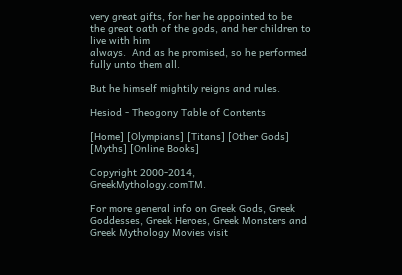very great gifts, for her he appointed to be
the great oath of the gods, and her children to live with him
always.  And as he promised, so he performed fully unto them all.

But he himself mightily reigns and rules.

Hesiod - Theogony Table of Contents

[Home] [Olympians] [Titans] [Other Gods] [Myths] [Online Books]

Copyright 2000-2014, GreekMythology.comTM.

For more general info on Greek Gods, Greek Goddesses, Greek Heroes, Greek Monsters and Greek Mythology Movies visit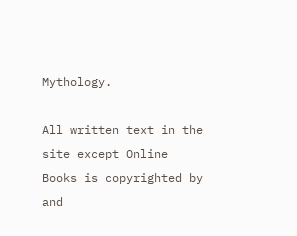Mythology.

All written text in the site except Online Books is copyrighted by and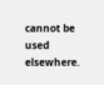cannot be used elsewhere.